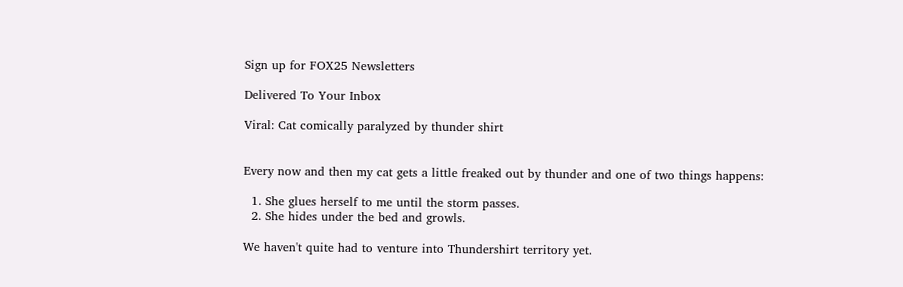Sign up for FOX25 Newsletters

Delivered To Your Inbox

Viral: Cat comically paralyzed by thunder shirt


Every now and then my cat gets a little freaked out by thunder and one of two things happens:

  1. She glues herself to me until the storm passes.
  2. She hides under the bed and growls.

We haven't quite had to venture into Thundershirt territory yet.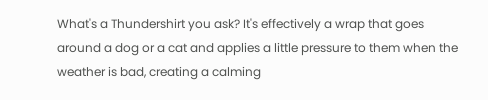What's a Thundershirt you ask? It's effectively a wrap that goes around a dog or a cat and applies a little pressure to them when the weather is bad, creating a calming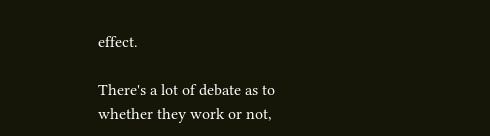effect.

There's a lot of debate as to whether they work or not,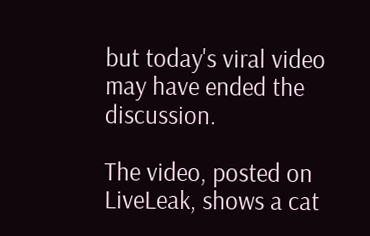but today's viral video may have ended the discussion.

The video, posted on LiveLeak, shows a cat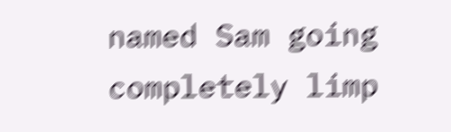named Sam going completely limp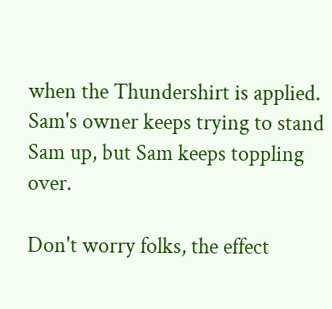when the Thundershirt is applied. Sam's owner keeps trying to stand Sam up, but Sam keeps toppling over.

Don't worry folks, the effect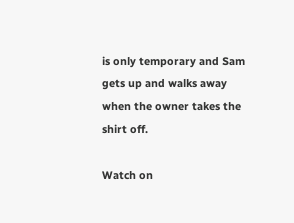is only temporary and Sam gets up and walks away when the owner takes the shirt off.

Watch on